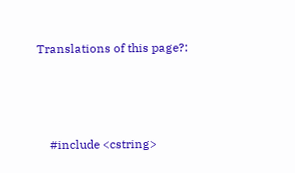Translations of this page?:



    #include <cstring>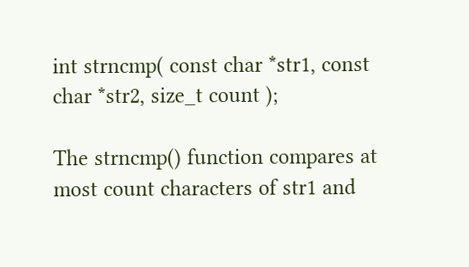int strncmp( const char *str1, const char *str2, size_t count );

The strncmp() function compares at most count characters of str1 and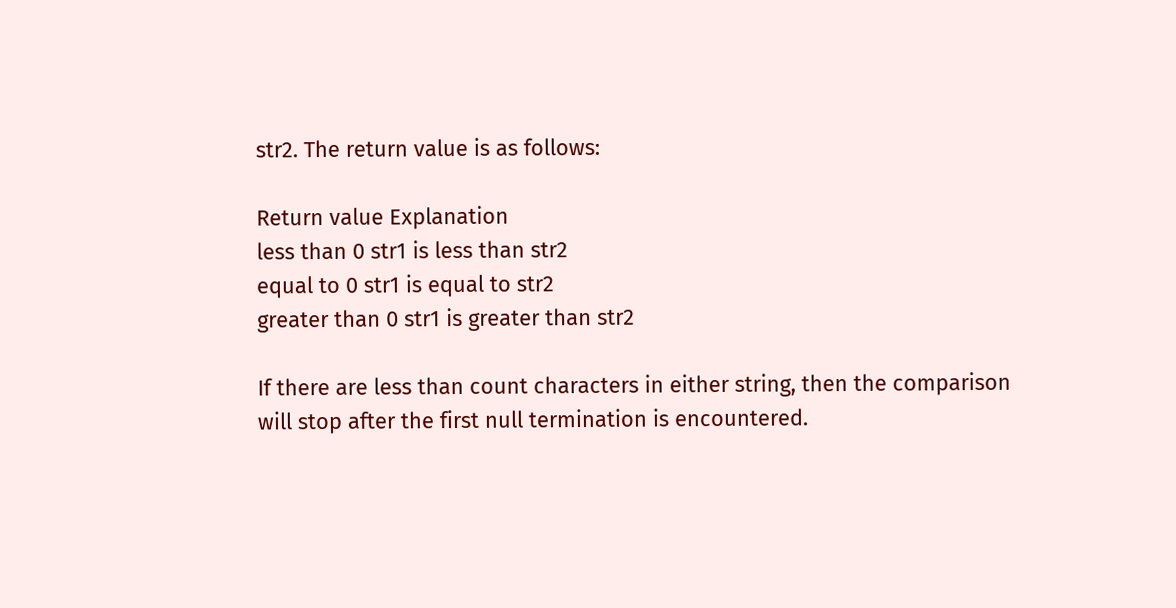str2. The return value is as follows:

Return value Explanation
less than 0 str1 is less than str2
equal to 0 str1 is equal to str2
greater than 0 str1 is greater than str2

If there are less than count characters in either string, then the comparison will stop after the first null termination is encountered.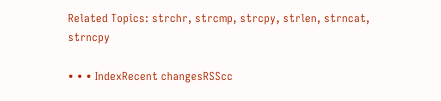Related Topics: strchr, strcmp, strcpy, strlen, strncat, strncpy

• • • IndexRecent changesRSScc